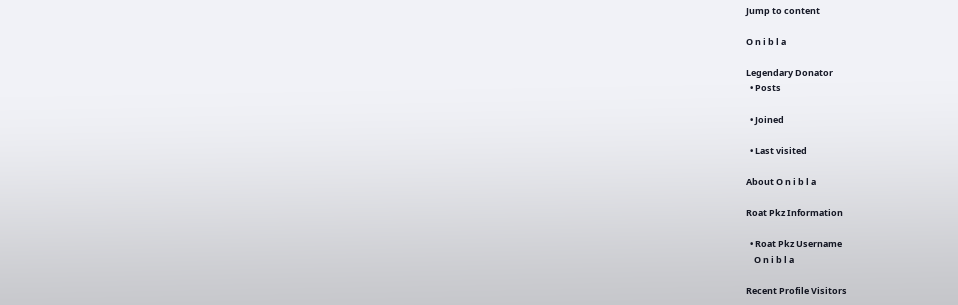Jump to content

O n i b l a

Legendary Donator
  • Posts

  • Joined

  • Last visited

About O n i b l a

Roat Pkz Information

  • Roat Pkz Username
    O n i b l a

Recent Profile Visitors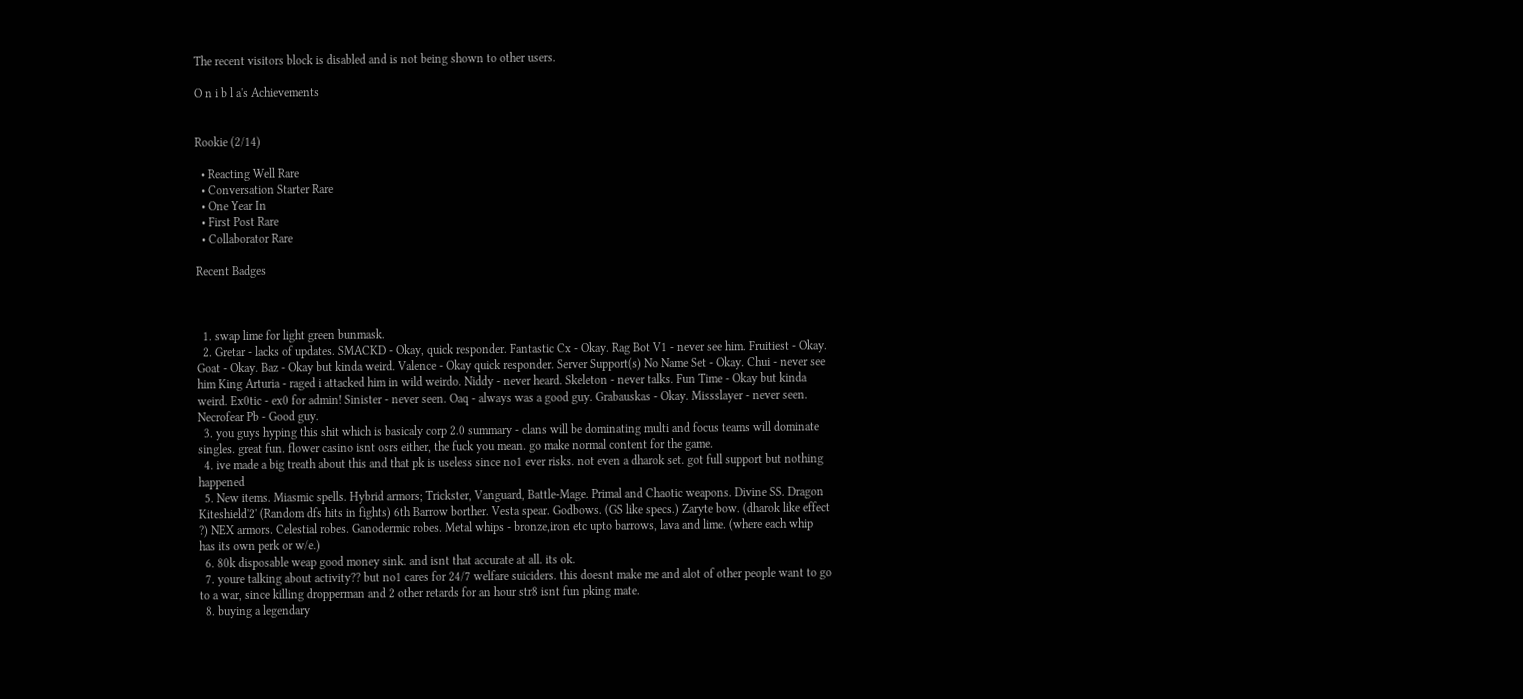The recent visitors block is disabled and is not being shown to other users.

O n i b l a's Achievements


Rookie (2/14)

  • Reacting Well Rare
  • Conversation Starter Rare
  • One Year In
  • First Post Rare
  • Collaborator Rare

Recent Badges



  1. swap lime for light green bunmask.
  2. Gretar - lacks of updates. SMACKD - Okay, quick responder. Fantastic Cx - Okay. Rag Bot V1 - never see him. Fruitiest - Okay. Goat - Okay. Baz - Okay but kinda weird. Valence - Okay quick responder. Server Support(s) No Name Set - Okay. Chui - never see him King Arturia - raged i attacked him in wild weirdo. Niddy - never heard. Skeleton - never talks. Fun Time - Okay but kinda weird. Ex0tic - ex0 for admin! Sinister - never seen. Oaq - always was a good guy. Grabauskas - Okay. Missslayer - never seen. Necrofear Pb - Good guy.
  3. you guys hyping this shit which is basicaly corp 2.0 summary - clans will be dominating multi and focus teams will dominate singles. great fun. flower casino isnt osrs either, the fuck you mean. go make normal content for the game.
  4. ive made a big treath about this and that pk is useless since no1 ever risks. not even a dharok set. got full support but nothing happened
  5. New items. Miasmic spells. Hybrid armors; Trickster, Vanguard, Battle-Mage. Primal and Chaotic weapons. Divine SS. Dragon Kiteshield'2' (Random dfs hits in fights) 6th Barrow borther. Vesta spear. Godbows. (GS like specs.) Zaryte bow. (dharok like effect ?) NEX armors. Celestial robes. Ganodermic robes. Metal whips - bronze,iron etc upto barrows, lava and lime. (where each whip has its own perk or w/e.)
  6. 80k disposable weap good money sink. and isnt that accurate at all. its ok.
  7. youre talking about activity?? but no1 cares for 24/7 welfare suiciders. this doesnt make me and alot of other people want to go to a war, since killing dropperman and 2 other retards for an hour str8 isnt fun pking mate.
  8. buying a legendary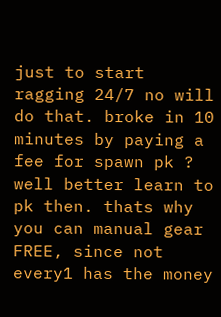just to start ragging 24/7 no will do that. broke in 10 minutes by paying a fee for spawn pk ? well better learn to pk then. thats why you can manual gear FREE, since not every1 has the money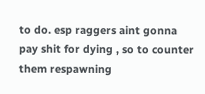to do. esp raggers aint gonna pay shit for dying , so to counter them respawning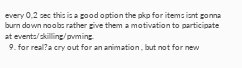every 0,2 sec this is a good option the pkp for items isnt gonna burn down noobs rather give them a motivation to participate at events/skilling/pvming.
  9. for real?a cry out for an animation , but not for new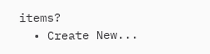items?
  • Create New...